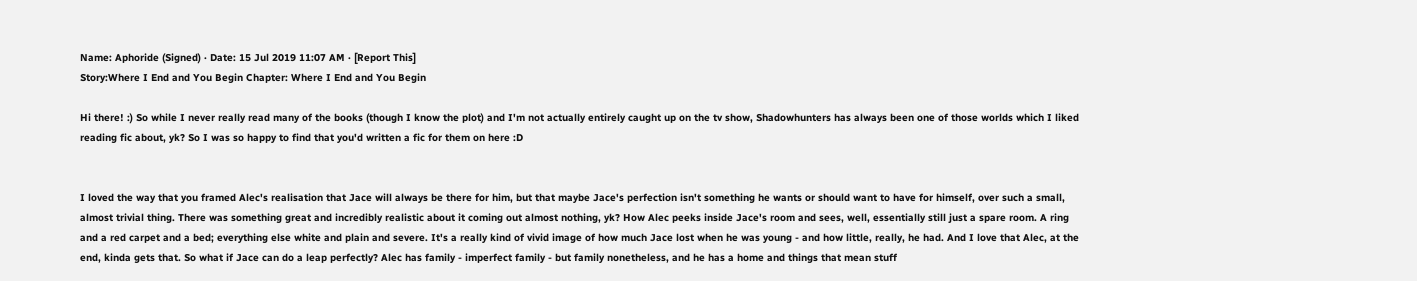Name: Aphoride (Signed) · Date: 15 Jul 2019 11:07 AM · [Report This]
Story:Where I End and You Begin Chapter: Where I End and You Begin

Hi there! :) So while I never really read many of the books (though I know the plot) and I'm not actually entirely caught up on the tv show, Shadowhunters has always been one of those worlds which I liked reading fic about, yk? So I was so happy to find that you'd written a fic for them on here :D


I loved the way that you framed Alec's realisation that Jace will always be there for him, but that maybe Jace's perfection isn't something he wants or should want to have for himself, over such a small, almost trivial thing. There was something great and incredibly realistic about it coming out almost nothing, yk? How Alec peeks inside Jace's room and sees, well, essentially still just a spare room. A ring and a red carpet and a bed; everything else white and plain and severe. It's a really kind of vivid image of how much Jace lost when he was young - and how little, really, he had. And I love that Alec, at the end, kinda gets that. So what if Jace can do a leap perfectly? Alec has family - imperfect family - but family nonetheless, and he has a home and things that mean stuff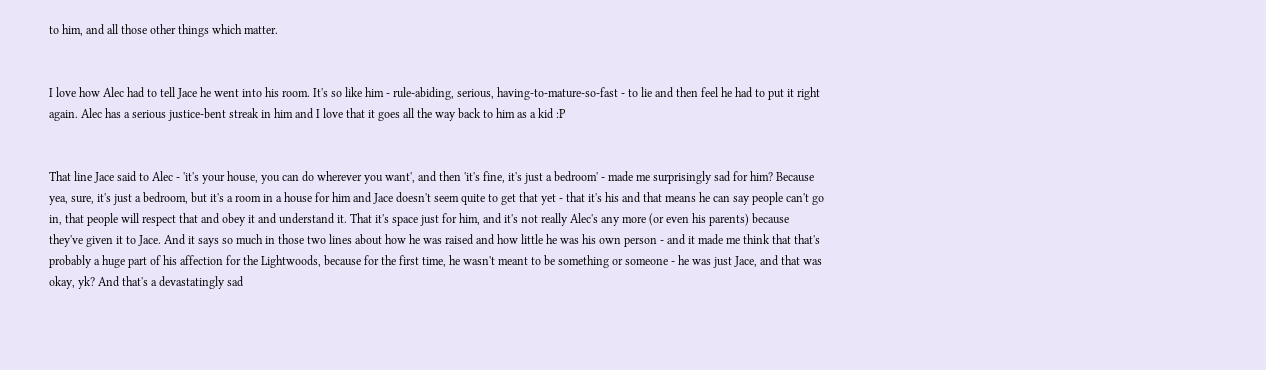to him, and all those other things which matter.


I love how Alec had to tell Jace he went into his room. It's so like him - rule-abiding, serious, having-to-mature-so-fast - to lie and then feel he had to put it right again. Alec has a serious justice-bent streak in him and I love that it goes all the way back to him as a kid :P


That line Jace said to Alec - 'it's your house, you can do wherever you want', and then 'it's fine, it's just a bedroom' - made me surprisingly sad for him? Because yea, sure, it's just a bedroom, but it's a room in a house for him and Jace doesn't seem quite to get that yet - that it's his and that means he can say people can't go in, that people will respect that and obey it and understand it. That it's space just for him, and it's not really Alec's any more (or even his parents) because they've given it to Jace. And it says so much in those two lines about how he was raised and how little he was his own person - and it made me think that that's probably a huge part of his affection for the Lightwoods, because for the first time, he wasn't meant to be something or someone - he was just Jace, and that was okay, yk? And that's a devastatingly sad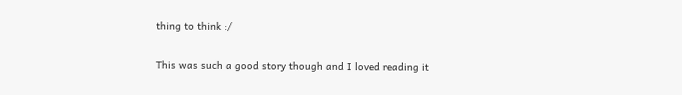thing to think :/


This was such a good story though and I loved reading it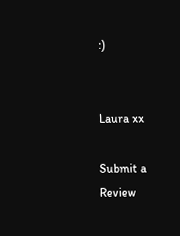:)


Laura xx

Submit a Review